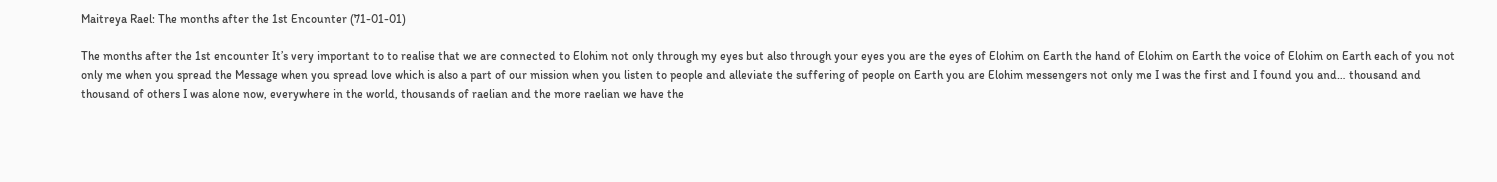Maitreya Rael: The months after the 1st Encounter (71-01-01)

The months after the 1st encounter It’s very important to to realise that we are connected to Elohim not only through my eyes but also through your eyes you are the eyes of Elohim on Earth the hand of Elohim on Earth the voice of Elohim on Earth each of you not only me when you spread the Message when you spread love which is also a part of our mission when you listen to people and alleviate the suffering of people on Earth you are Elohim messengers not only me I was the first and I found you and… thousand and thousand of others I was alone now, everywhere in the world, thousands of raelian and the more raelian we have the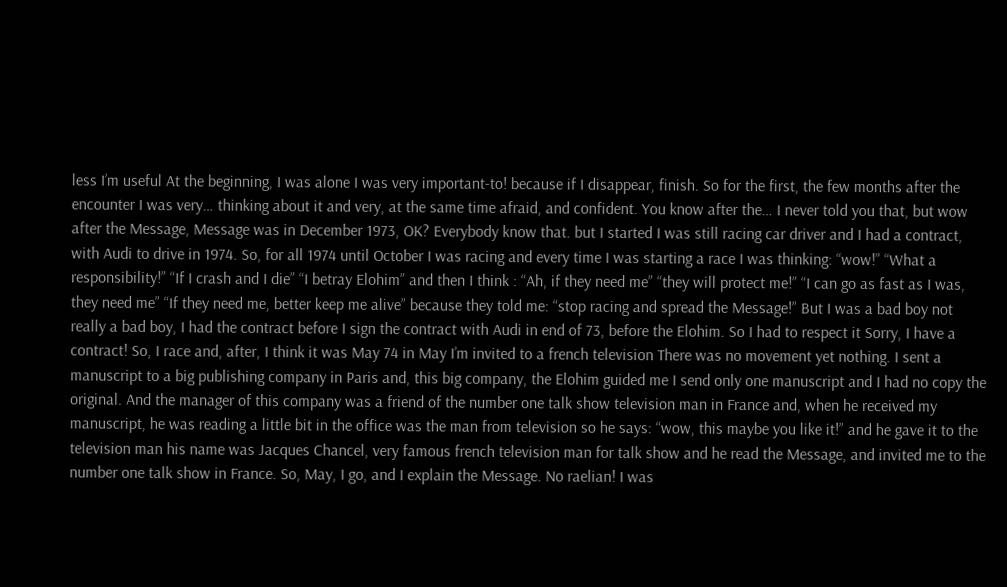less I’m useful At the beginning, I was alone I was very important-to! because if I disappear, finish. So for the first, the few months after the encounter I was very… thinking about it and very, at the same time afraid, and confident. You know after the… I never told you that, but wow after the Message, Message was in December 1973, OK? Everybody know that. but I started I was still racing car driver and I had a contract, with Audi to drive in 1974. So, for all 1974 until October I was racing and every time I was starting a race I was thinking: “wow!” “What a responsibility!” “If I crash and I die” “I betray Elohim” and then I think : “Ah, if they need me” “they will protect me!” “I can go as fast as I was, they need me” “If they need me, better keep me alive” because they told me: “stop racing and spread the Message!” But I was a bad boy not really a bad boy, I had the contract before I sign the contract with Audi in end of 73, before the Elohim. So I had to respect it Sorry, I have a contract! So, I race and, after, I think it was May 74 in May I’m invited to a french television There was no movement yet nothing. I sent a manuscript to a big publishing company in Paris and, this big company, the Elohim guided me I send only one manuscript and I had no copy the original. And the manager of this company was a friend of the number one talk show television man in France and, when he received my manuscript, he was reading a little bit in the office was the man from television so he says: “wow, this maybe you like it!” and he gave it to the television man his name was Jacques Chancel, very famous french television man for talk show and he read the Message, and invited me to the number one talk show in France. So, May, I go, and I explain the Message. No raelian! I was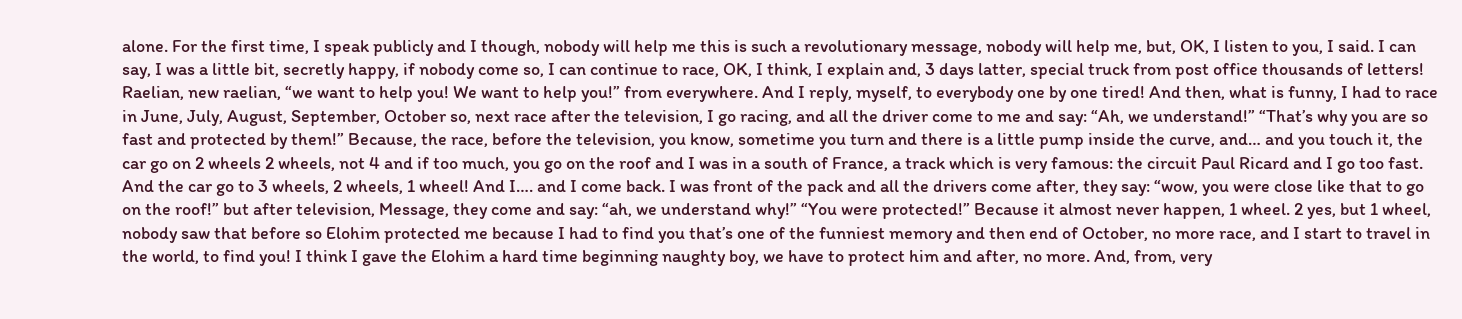alone. For the first time, I speak publicly and I though, nobody will help me this is such a revolutionary message, nobody will help me, but, OK, I listen to you, I said. I can say, I was a little bit, secretly happy, if nobody come so, I can continue to race, OK, I think, I explain and, 3 days latter, special truck from post office thousands of letters! Raelian, new raelian, “we want to help you! We want to help you!” from everywhere. And I reply, myself, to everybody one by one tired! And then, what is funny, I had to race in June, July, August, September, October so, next race after the television, I go racing, and all the driver come to me and say: “Ah, we understand!” “That’s why you are so fast and protected by them!” Because, the race, before the television, you know, sometime you turn and there is a little pump inside the curve, and… and you touch it, the car go on 2 wheels 2 wheels, not 4 and if too much, you go on the roof and I was in a south of France, a track which is very famous: the circuit Paul Ricard and I go too fast. And the car go to 3 wheels, 2 wheels, 1 wheel! And I…. and I come back. I was front of the pack and all the drivers come after, they say: “wow, you were close like that to go on the roof!” but after television, Message, they come and say: “ah, we understand why!” “You were protected!” Because it almost never happen, 1 wheel. 2 yes, but 1 wheel, nobody saw that before so Elohim protected me because I had to find you that’s one of the funniest memory and then end of October, no more race, and I start to travel in the world, to find you! I think I gave the Elohim a hard time beginning naughty boy, we have to protect him and after, no more. And, from, very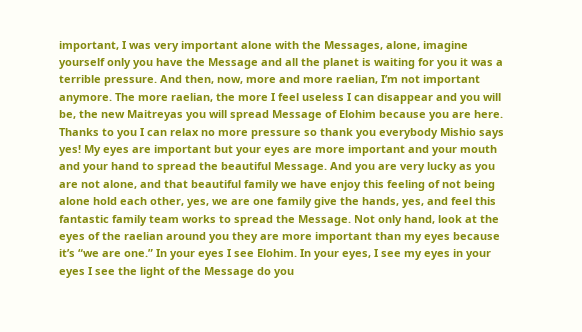important, I was very important alone with the Messages, alone, imagine yourself only you have the Message and all the planet is waiting for you it was a terrible pressure. And then, now, more and more raelian, I’m not important anymore. The more raelian, the more I feel useless I can disappear and you will be, the new Maitreyas you will spread Message of Elohim because you are here. Thanks to you I can relax no more pressure so thank you everybody Mishio says yes! My eyes are important but your eyes are more important and your mouth and your hand to spread the beautiful Message. And you are very lucky as you are not alone, and that beautiful family we have enjoy this feeling of not being alone hold each other, yes, we are one family give the hands, yes, and feel this fantastic family team works to spread the Message. Not only hand, look at the eyes of the raelian around you they are more important than my eyes because it’s “we are one.” In your eyes I see Elohim. In your eyes, I see my eyes in your eyes I see the light of the Message do you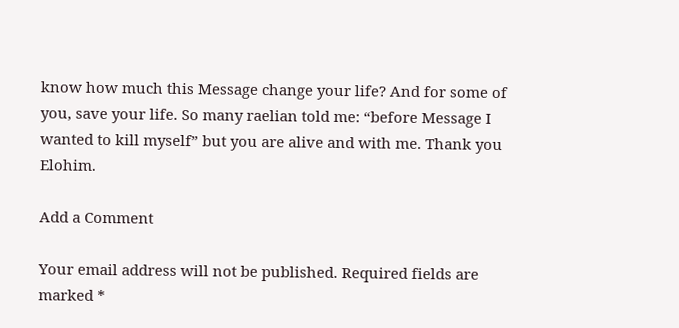know how much this Message change your life? And for some of you, save your life. So many raelian told me: “before Message I wanted to kill myself” but you are alive and with me. Thank you Elohim.

Add a Comment

Your email address will not be published. Required fields are marked *